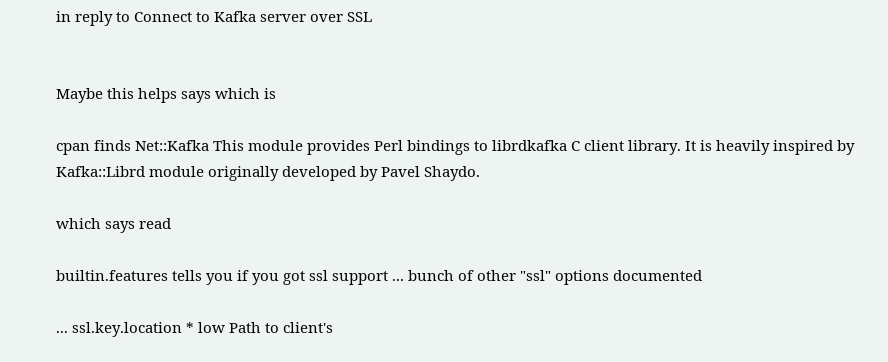in reply to Connect to Kafka server over SSL


Maybe this helps says which is

cpan finds Net::Kafka This module provides Perl bindings to librdkafka C client library. It is heavily inspired by Kafka::Librd module originally developed by Pavel Shaydo.

which says read

builtin.features tells you if you got ssl support ... bunch of other "ssl" options documented

... ssl.key.location * low Path to client's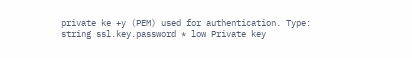private ke +y (PEM) used for authentication. Type: string ssl.key.password * low Private key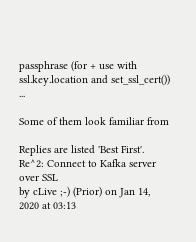passphrase (for + use with ssl.key.location and set_ssl_cert()) ...

Some of them look familiar from

Replies are listed 'Best First'.
Re^2: Connect to Kafka server over SSL
by cLive ;-) (Prior) on Jan 14, 2020 at 03:13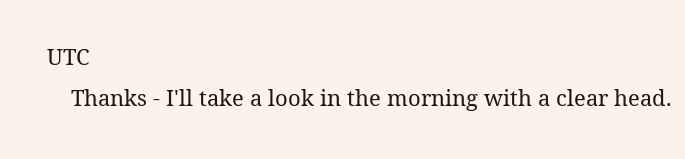UTC
    Thanks - I'll take a look in the morning with a clear head.